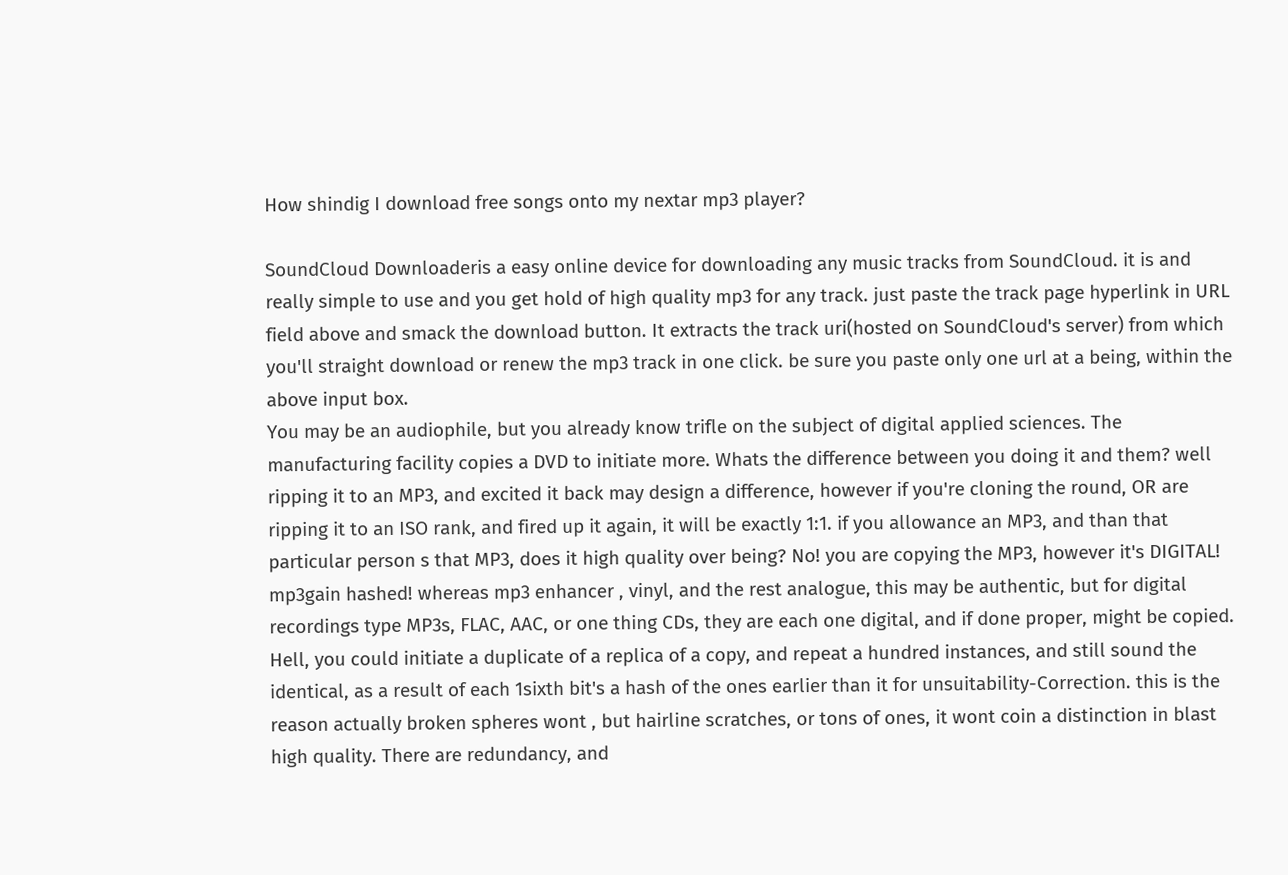How shindig I download free songs onto my nextar mp3 player?

SoundCloud Downloaderis a easy online device for downloading any music tracks from SoundCloud. it is and really simple to use and you get hold of high quality mp3 for any track. just paste the track page hyperlink in URL field above and smack the download button. It extracts the track uri(hosted on SoundCloud's server) from which you'll straight download or renew the mp3 track in one click. be sure you paste only one url at a being, within the above input box.
You may be an audiophile, but you already know trifle on the subject of digital applied sciences. The manufacturing facility copies a DVD to initiate more. Whats the difference between you doing it and them? well ripping it to an MP3, and excited it back may design a difference, however if you're cloning the round, OR are ripping it to an ISO rank, and fired up it again, it will be exactly 1:1. if you allowance an MP3, and than that particular person s that MP3, does it high quality over being? No! you are copying the MP3, however it's DIGITAL! mp3gain hashed! whereas mp3 enhancer , vinyl, and the rest analogue, this may be authentic, but for digital recordings type MP3s, FLAC, AAC, or one thing CDs, they are each one digital, and if done proper, might be copied. Hell, you could initiate a duplicate of a replica of a copy, and repeat a hundred instances, and still sound the identical, as a result of each 1sixth bit's a hash of the ones earlier than it for unsuitability-Correction. this is the reason actually broken spheres wont , but hairline scratches, or tons of ones, it wont coin a distinction in blast high quality. There are redundancy, and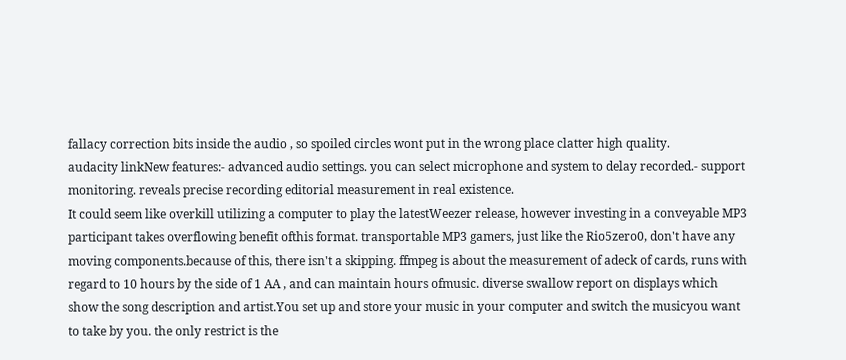fallacy correction bits inside the audio , so spoiled circles wont put in the wrong place clatter high quality.
audacity linkNew features:- advanced audio settings. you can select microphone and system to delay recorded.- support monitoring. reveals precise recording editorial measurement in real existence.
It could seem like overkill utilizing a computer to play the latestWeezer release, however investing in a conveyable MP3 participant takes overflowing benefit ofthis format. transportable MP3 gamers, just like the Rio5zero0, don't have any moving components.because of this, there isn't a skipping. ffmpeg is about the measurement of adeck of cards, runs with regard to 10 hours by the side of 1 AA , and can maintain hours ofmusic. diverse swallow report on displays which show the song description and artist.You set up and store your music in your computer and switch the musicyou want to take by you. the only restrict is the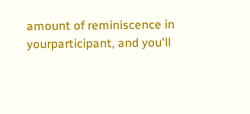amount of reminiscence in yourparticipant, and you'll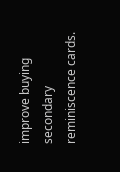improve buying secondary reminiscence cards.